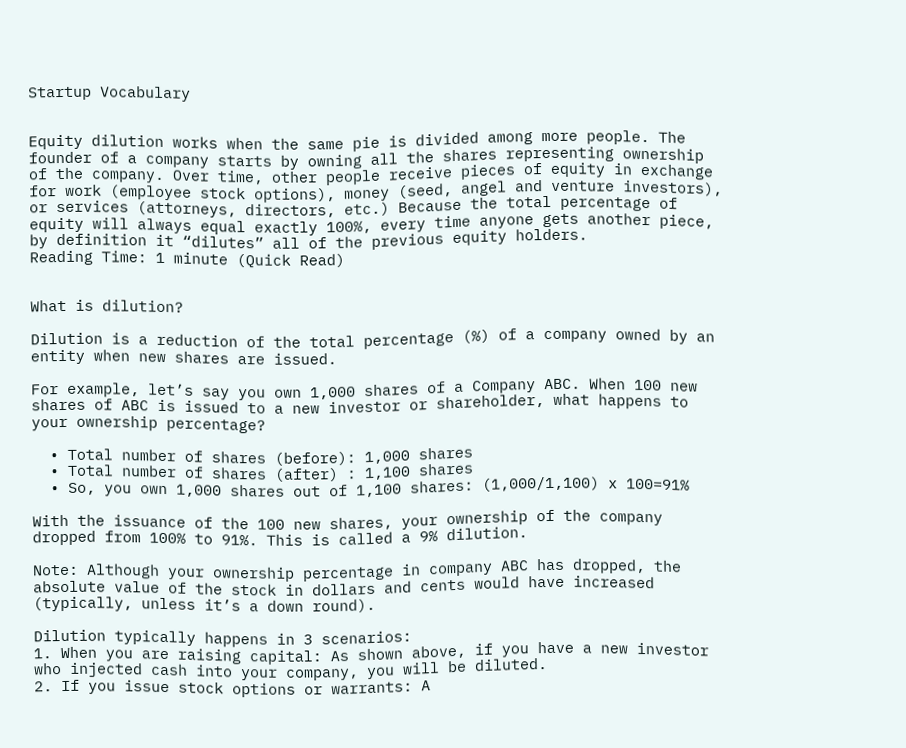Startup Vocabulary


Equity dilution works when the same pie is divided among more people. The founder of a company starts by owning all the shares representing ownership of the company. Over time, other people receive pieces of equity in exchange for work (employee stock options), money (seed, angel and venture investors), or services (attorneys, directors, etc.) Because the total percentage of equity will always equal exactly 100%, every time anyone gets another piece, by definition it “dilutes” all of the previous equity holders.
Reading Time: 1 minute (Quick Read)


What is dilution?

Dilution is a reduction of the total percentage (%) of a company owned by an entity when new shares are issued.

For example, let’s say you own 1,000 shares of a Company ABC. When 100 new shares of ABC is issued to a new investor or shareholder, what happens to your ownership percentage?

  • Total number of shares (before): 1,000 shares
  • Total number of shares (after) : 1,100 shares
  • So, you own 1,000 shares out of 1,100 shares: (1,000/1,100) x 100=91%

With the issuance of the 100 new shares, your ownership of the company dropped from 100% to 91%. This is called a 9% dilution.

Note: Although your ownership percentage in company ABC has dropped, the absolute value of the stock in dollars and cents would have increased (typically, unless it’s a down round).

Dilution typically happens in 3 scenarios:
1. When you are raising capital: As shown above, if you have a new investor who injected cash into your company, you will be diluted.
2. If you issue stock options or warrants: A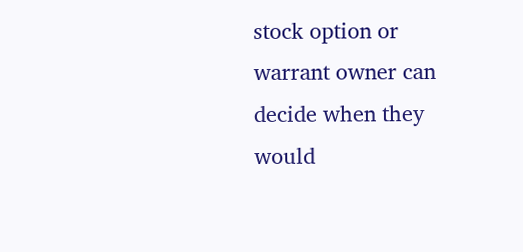stock option or warrant owner can decide when they would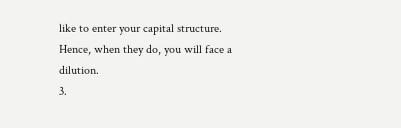like to enter your capital structure. Hence, when they do, you will face a dilution.
3.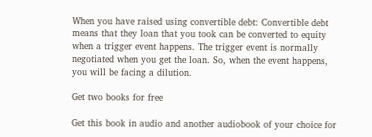When you have raised using convertible debt: Convertible debt means that they loan that you took can be converted to equity when a trigger event happens. The trigger event is normally negotiated when you get the loan. So, when the event happens, you will be facing a dilution.

Get two books for free

Get this book in audio and another audiobook of your choice for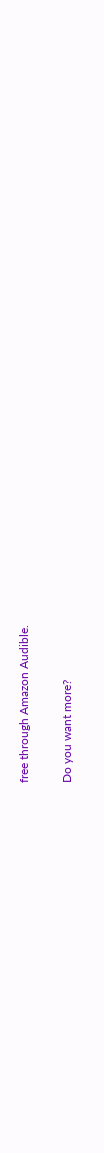free through Amazon Audible.

Do you want more?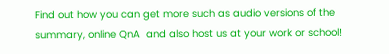Find out how you can get more such as audio versions of the summary, online QnA  and also host us at your work or school!